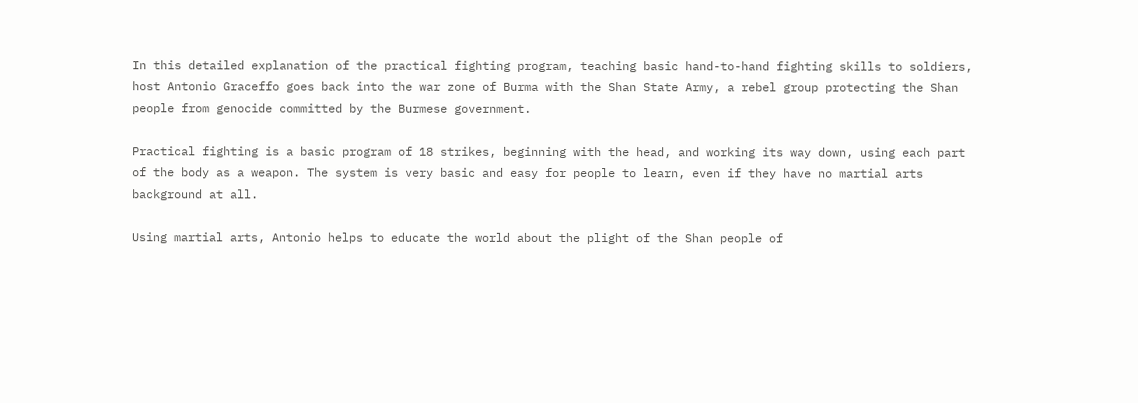In this detailed explanation of the practical fighting program, teaching basic hand-to-hand fighting skills to soldiers, host Antonio Graceffo goes back into the war zone of Burma with the Shan State Army, a rebel group protecting the Shan people from genocide committed by the Burmese government.

Practical fighting is a basic program of 18 strikes, beginning with the head, and working its way down, using each part of the body as a weapon. The system is very basic and easy for people to learn, even if they have no martial arts background at all.

Using martial arts, Antonio helps to educate the world about the plight of the Shan people of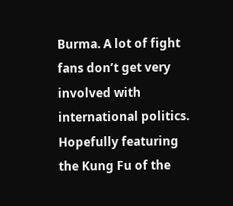Burma. A lot of fight fans don’t get very involved with international politics. Hopefully featuring the Kung Fu of the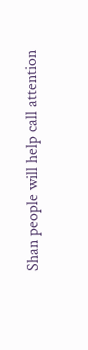Shan people will help call attention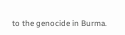to the genocide in Burma.